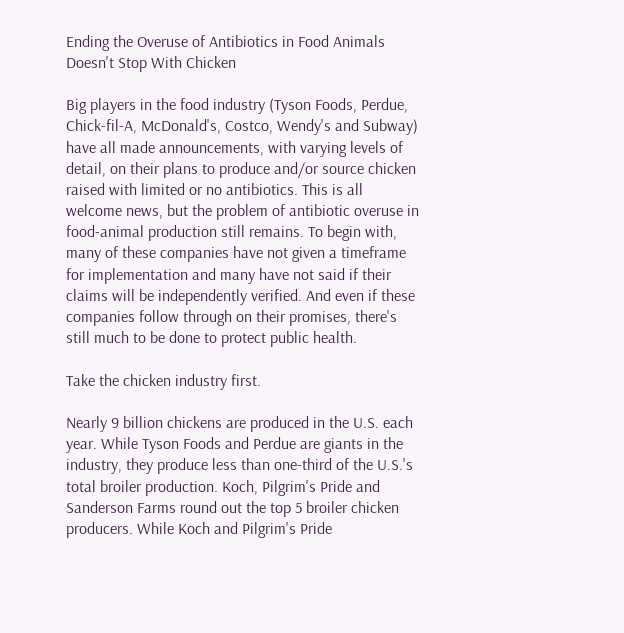Ending the Overuse of Antibiotics in Food Animals Doesn't Stop With Chicken

Big players in the food industry (Tyson Foods, Perdue, Chick-fil-A, McDonald's, Costco, Wendy's and Subway) have all made announcements, with varying levels of detail, on their plans to produce and/or source chicken raised with limited or no antibiotics. This is all welcome news, but the problem of antibiotic overuse in food-animal production still remains. To begin with, many of these companies have not given a timeframe for implementation and many have not said if their claims will be independently verified. And even if these companies follow through on their promises, there's still much to be done to protect public health.

Take the chicken industry first.

Nearly 9 billion chickens are produced in the U.S. each year. While Tyson Foods and Perdue are giants in the industry, they produce less than one-third of the U.S.'s total broiler production. Koch, Pilgrim's Pride and Sanderson Farms round out the top 5 broiler chicken producers. While Koch and Pilgrim's Pride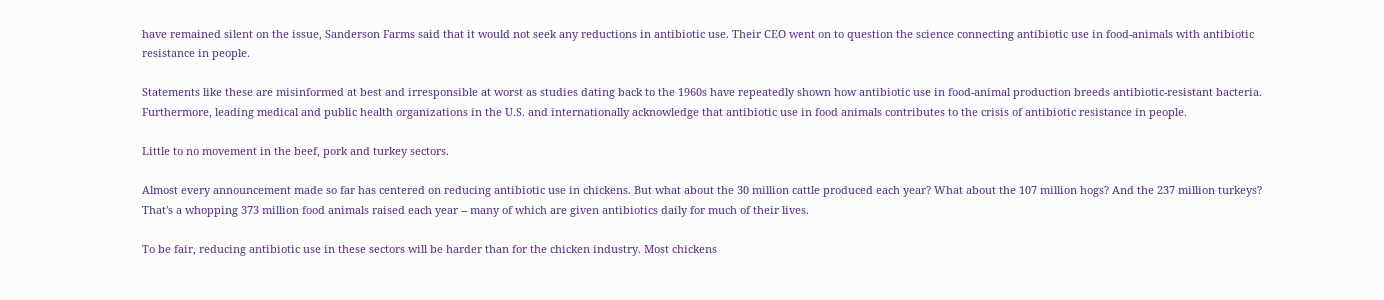have remained silent on the issue, Sanderson Farms said that it would not seek any reductions in antibiotic use. Their CEO went on to question the science connecting antibiotic use in food-animals with antibiotic resistance in people.

Statements like these are misinformed at best and irresponsible at worst as studies dating back to the 1960s have repeatedly shown how antibiotic use in food-animal production breeds antibiotic-resistant bacteria. Furthermore, leading medical and public health organizations in the U.S. and internationally acknowledge that antibiotic use in food animals contributes to the crisis of antibiotic resistance in people.

Little to no movement in the beef, pork and turkey sectors.

Almost every announcement made so far has centered on reducing antibiotic use in chickens. But what about the 30 million cattle produced each year? What about the 107 million hogs? And the 237 million turkeys? That's a whopping 373 million food animals raised each year -- many of which are given antibiotics daily for much of their lives.

To be fair, reducing antibiotic use in these sectors will be harder than for the chicken industry. Most chickens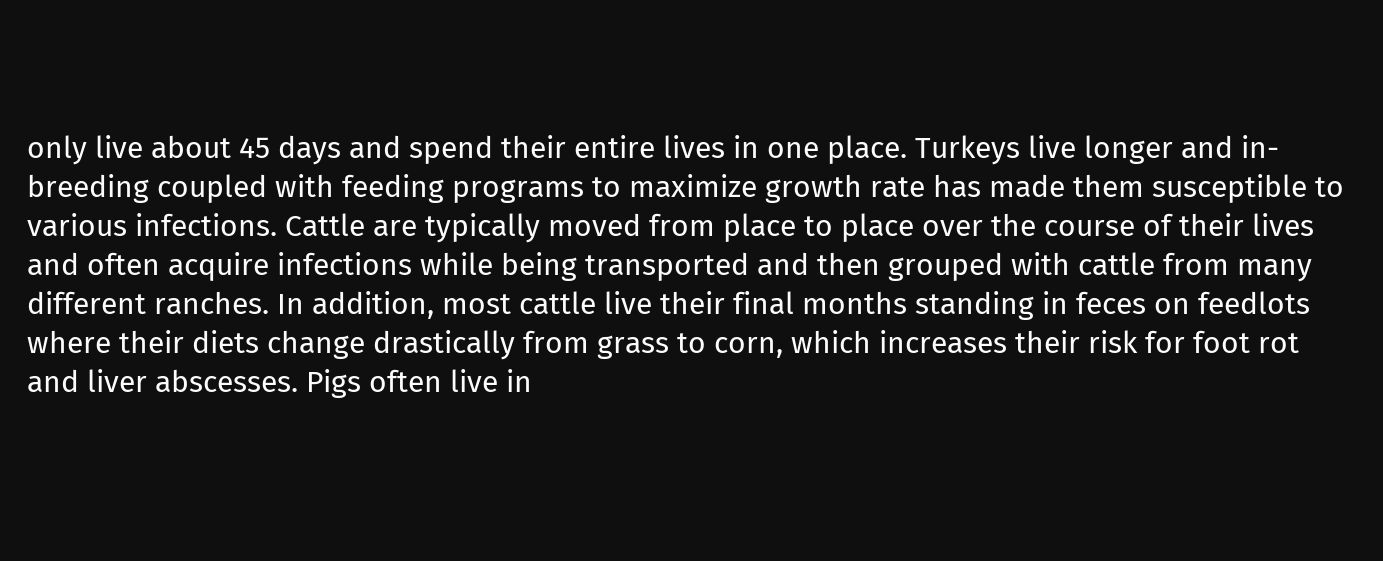only live about 45 days and spend their entire lives in one place. Turkeys live longer and in-breeding coupled with feeding programs to maximize growth rate has made them susceptible to various infections. Cattle are typically moved from place to place over the course of their lives and often acquire infections while being transported and then grouped with cattle from many different ranches. In addition, most cattle live their final months standing in feces on feedlots where their diets change drastically from grass to corn, which increases their risk for foot rot and liver abscesses. Pigs often live in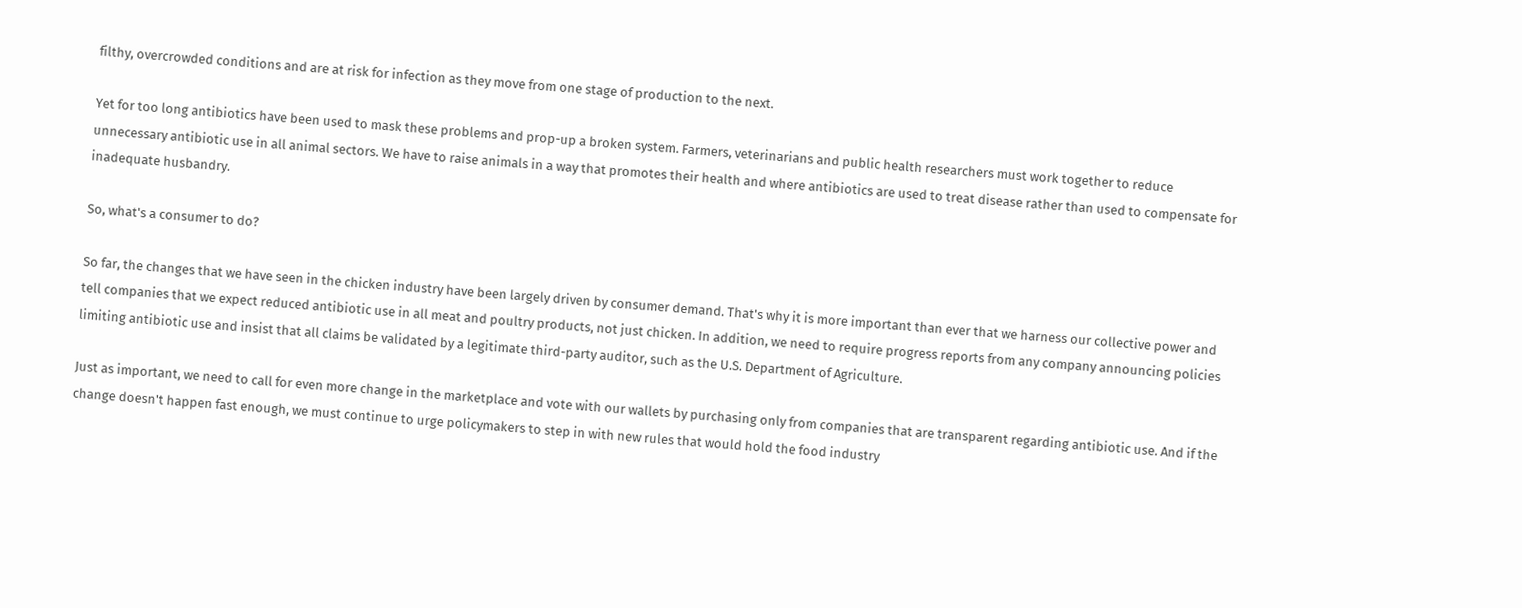filthy, overcrowded conditions and are at risk for infection as they move from one stage of production to the next.

Yet for too long antibiotics have been used to mask these problems and prop-up a broken system. Farmers, veterinarians and public health researchers must work together to reduce unnecessary antibiotic use in all animal sectors. We have to raise animals in a way that promotes their health and where antibiotics are used to treat disease rather than used to compensate for inadequate husbandry.

So, what's a consumer to do?

So far, the changes that we have seen in the chicken industry have been largely driven by consumer demand. That's why it is more important than ever that we harness our collective power and tell companies that we expect reduced antibiotic use in all meat and poultry products, not just chicken. In addition, we need to require progress reports from any company announcing policies limiting antibiotic use and insist that all claims be validated by a legitimate third-party auditor, such as the U.S. Department of Agriculture.

Just as important, we need to call for even more change in the marketplace and vote with our wallets by purchasing only from companies that are transparent regarding antibiotic use. And if the change doesn't happen fast enough, we must continue to urge policymakers to step in with new rules that would hold the food industry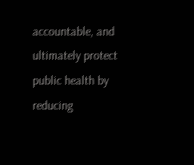accountable, and ultimately protect public health by reducing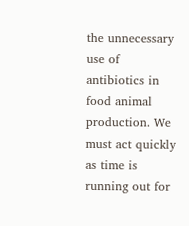the unnecessary use of antibiotics in food animal production. We must act quickly as time is running out for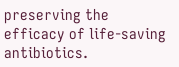preserving the efficacy of life-saving antibiotics.